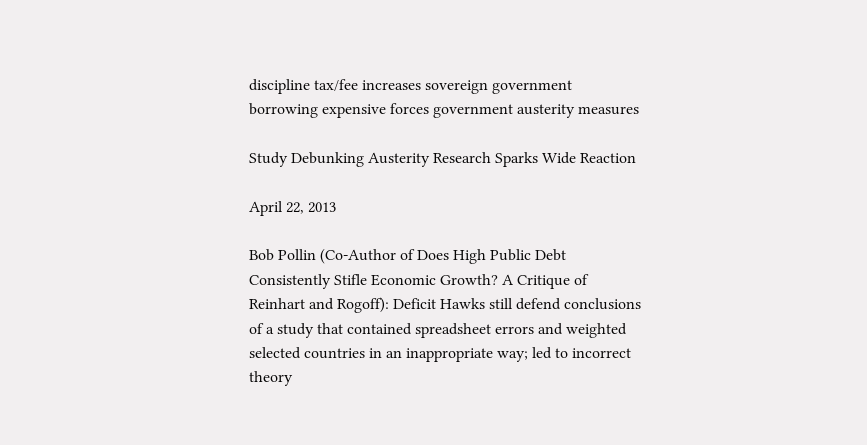discipline tax/fee increases sovereign government borrowing expensive forces government austerity measures

Study Debunking Austerity Research Sparks Wide Reaction

April 22, 2013

Bob Pollin (Co-Author of Does High Public Debt Consistently Stifle Economic Growth? A Critique of Reinhart and Rogoff): Deficit Hawks still defend conclusions of a study that contained spreadsheet errors and weighted selected countries in an inappropriate way; led to incorrect theory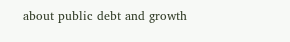about public debt and growth